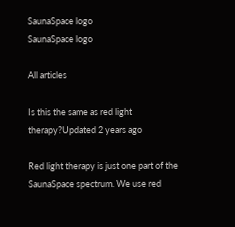SaunaSpace logo
SaunaSpace logo

All articles

Is this the same as red light therapy?Updated 2 years ago

Red light therapy is just one part of the SaunaSpace spectrum. We use red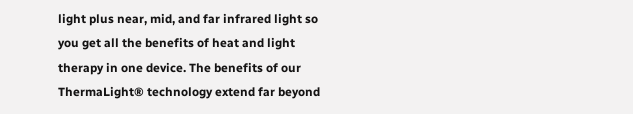light plus near, mid, and far infrared light so you get all the benefits of heat and light therapy in one device. The benefits of our ThermaLight® technology extend far beyond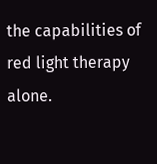the capabilities of red light therapy alone.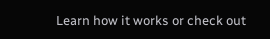Learn how it works or check out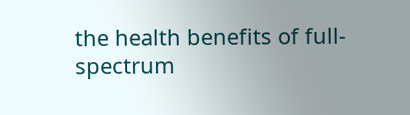the health benefits of full-spectrum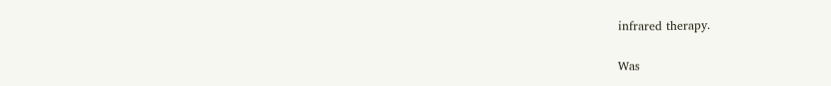infrared therapy.

Was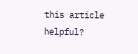this article helpful?